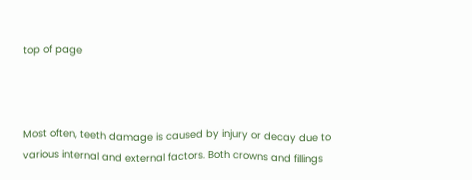top of page



Most often, teeth damage is caused by injury or decay due to various internal and external factors. Both crowns and fillings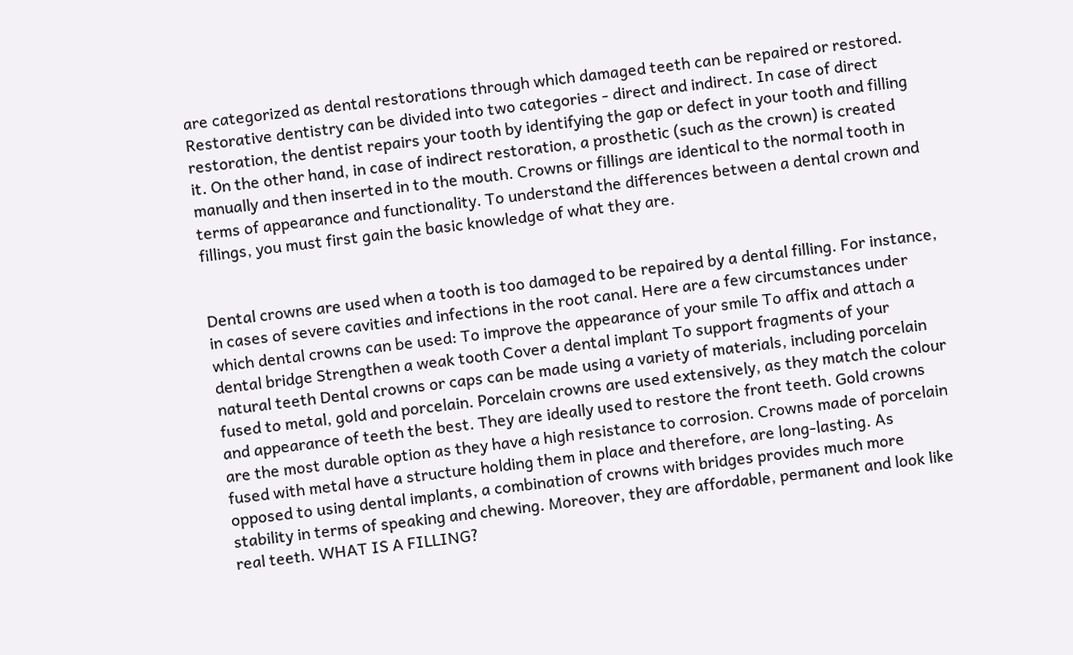are categorized as dental restorations through which damaged teeth can be repaired or restored. Restorative dentistry can be divided into two categories - direct and indirect. In case of direct restoration, the dentist repairs your tooth by identifying the gap or defect in your tooth and filling it. On the other hand, in case of indirect restoration, a prosthetic (such as the crown) is created manually and then inserted in to the mouth. Crowns or fillings are identical to the normal tooth in terms of appearance and functionality. To understand the differences between a dental crown and fillings, you must first gain the basic knowledge of what they are.


Dental crowns are used when a tooth is too damaged to be repaired by a dental filling. For instance, in cases of severe cavities and infections in the root canal. Here are a few circumstances under which dental crowns can be used: To improve the appearance of your smile To affix and attach a dental bridge Strengthen a weak tooth Cover a dental implant To support fragments of your natural teeth Dental crowns or caps can be made using a variety of materials, including porcelain fused to metal, gold and porcelain. Porcelain crowns are used extensively, as they match the colour and appearance of teeth the best. They are ideally used to restore the front teeth. Gold crowns are the most durable option as they have a high resistance to corrosion. Crowns made of porcelain fused with metal have a structure holding them in place and therefore, are long-lasting. As opposed to using dental implants, a combination of crowns with bridges provides much more stability in terms of speaking and chewing. Moreover, they are affordable, permanent and look like real teeth. WHAT IS A FILLING?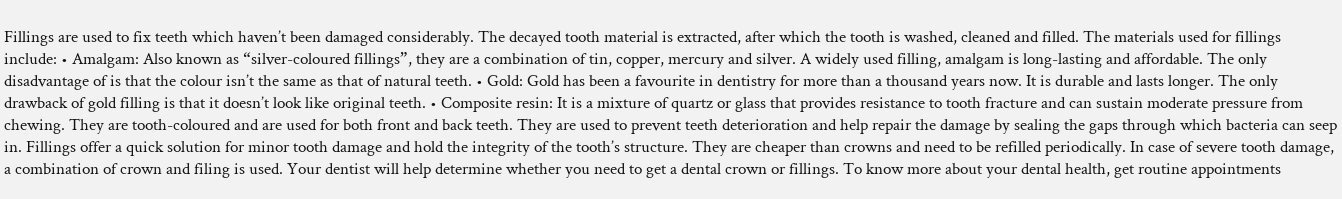Fillings are used to fix teeth which haven’t been damaged considerably. The decayed tooth material is extracted, after which the tooth is washed, cleaned and filled. The materials used for fillings include: • Amalgam: Also known as “silver-coloured fillings”, they are a combination of tin, copper, mercury and silver. A widely used filling, amalgam is long-lasting and affordable. The only disadvantage of is that the colour isn’t the same as that of natural teeth. • Gold: Gold has been a favourite in dentistry for more than a thousand years now. It is durable and lasts longer. The only drawback of gold filling is that it doesn’t look like original teeth. • Composite resin: It is a mixture of quartz or glass that provides resistance to tooth fracture and can sustain moderate pressure from chewing. They are tooth-coloured and are used for both front and back teeth. They are used to prevent teeth deterioration and help repair the damage by sealing the gaps through which bacteria can seep in. Fillings offer a quick solution for minor tooth damage and hold the integrity of the tooth’s structure. They are cheaper than crowns and need to be refilled periodically. In case of severe tooth damage, a combination of crown and filing is used. Your dentist will help determine whether you need to get a dental crown or fillings. To know more about your dental health, get routine appointments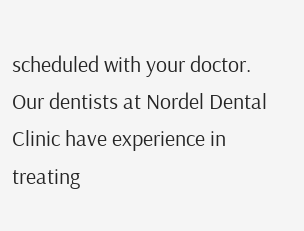scheduled with your doctor. Our dentists at Nordel Dental Clinic have experience in treating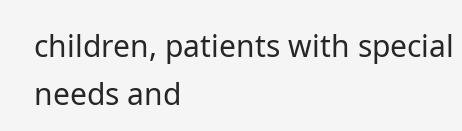children, patients with special needs and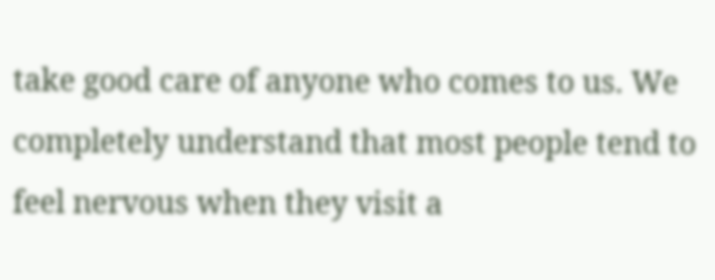take good care of anyone who comes to us. We completely understand that most people tend to feel nervous when they visit a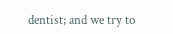dentist; and we try to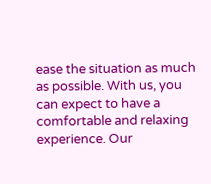ease the situation as much as possible. With us, you can expect to have a comfortable and relaxing experience. Our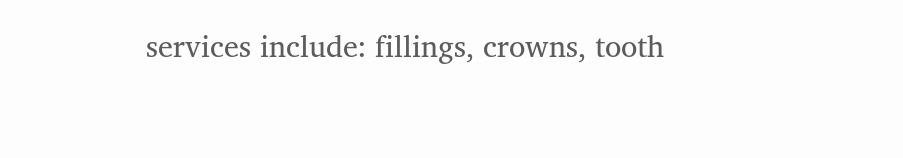services include: fillings, crowns, tooth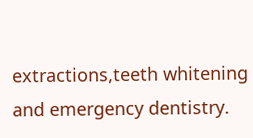extractions,teeth whitening and emergency dentistry.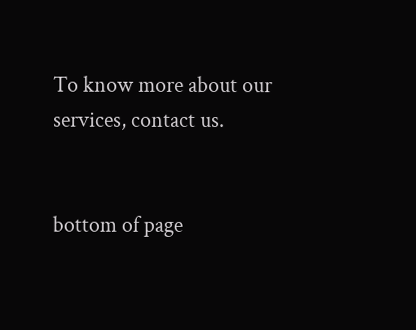To know more about our services, contact us.


bottom of page